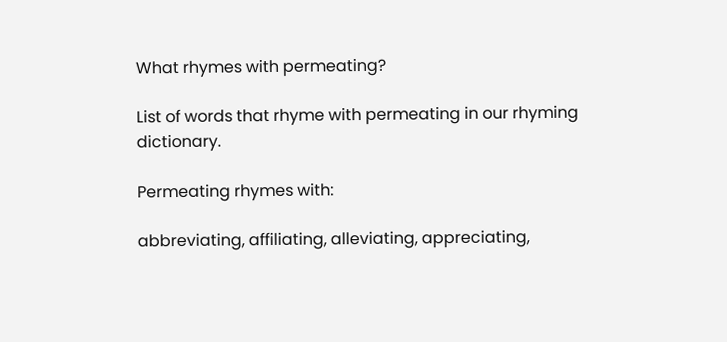What rhymes with permeating?

List of words that rhyme with permeating in our rhyming dictionary.

Permeating rhymes with:

abbreviating, affiliating, alleviating, appreciating,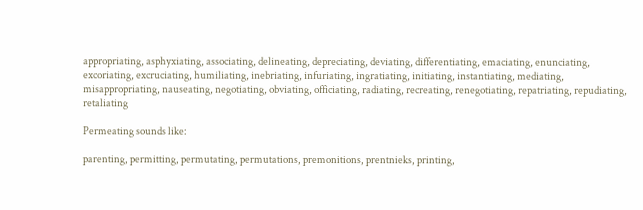appropriating, asphyxiating, associating, delineating, depreciating, deviating, differentiating, emaciating, enunciating, excoriating, excruciating, humiliating, inebriating, infuriating, ingratiating, initiating, instantiating, mediating, misappropriating, nauseating, negotiating, obviating, officiating, radiating, recreating, renegotiating, repatriating, repudiating, retaliating

Permeating sounds like:

parenting, permitting, permutating, permutations, premonitions, prentnieks, printing,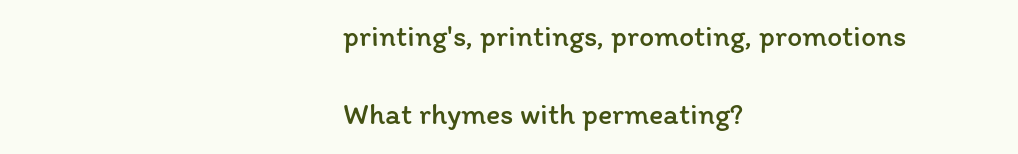printing's, printings, promoting, promotions

What rhymes with permeating?